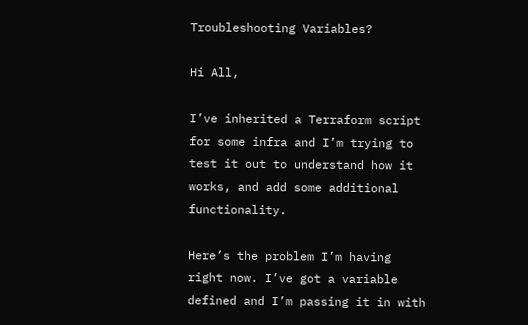Troubleshooting Variables?

Hi All,

I’ve inherited a Terraform script for some infra and I’m trying to test it out to understand how it works, and add some additional functionality.

Here’s the problem I’m having right now. I’ve got a variable defined and I’m passing it in with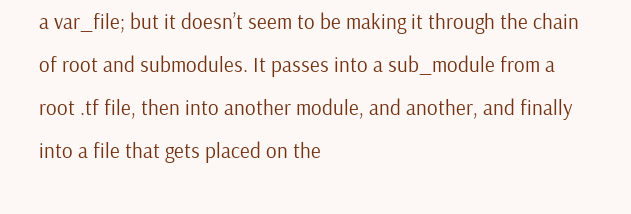a var_file; but it doesn’t seem to be making it through the chain of root and submodules. It passes into a sub_module from a root .tf file, then into another module, and another, and finally into a file that gets placed on the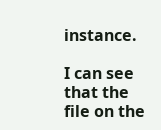instance.

I can see that the file on the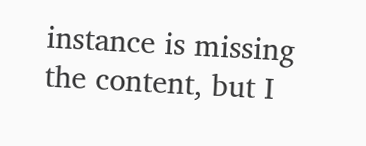instance is missing the content, but I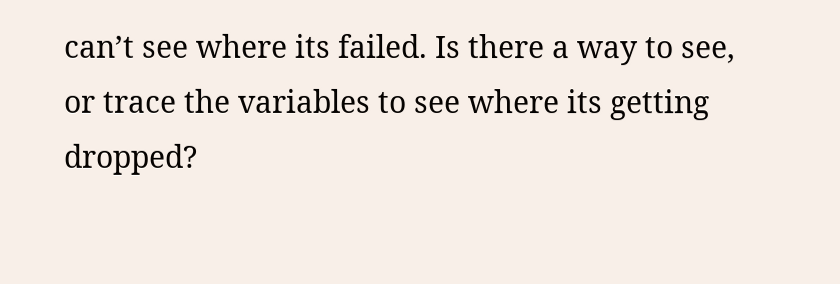can’t see where its failed. Is there a way to see, or trace the variables to see where its getting dropped?